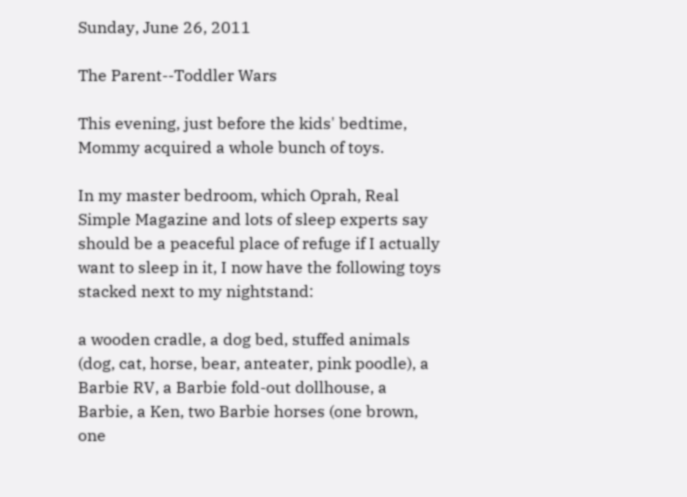Sunday, June 26, 2011

The Parent--Toddler Wars

This evening, just before the kids' bedtime, Mommy acquired a whole bunch of toys.

In my master bedroom, which Oprah, Real Simple Magazine and lots of sleep experts say should be a peaceful place of refuge if I actually want to sleep in it, I now have the following toys stacked next to my nightstand:

a wooden cradle, a dog bed, stuffed animals (dog, cat, horse, bear, anteater, pink poodle), a Barbie RV, a Barbie fold-out dollhouse, a Barbie, a Ken, two Barbie horses (one brown, one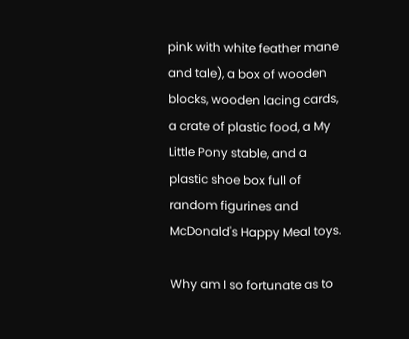pink with white feather mane and tale), a box of wooden blocks, wooden lacing cards, a crate of plastic food, a My Little Pony stable, and a plastic shoe box full of random figurines and McDonald's Happy Meal toys.

Why am I so fortunate as to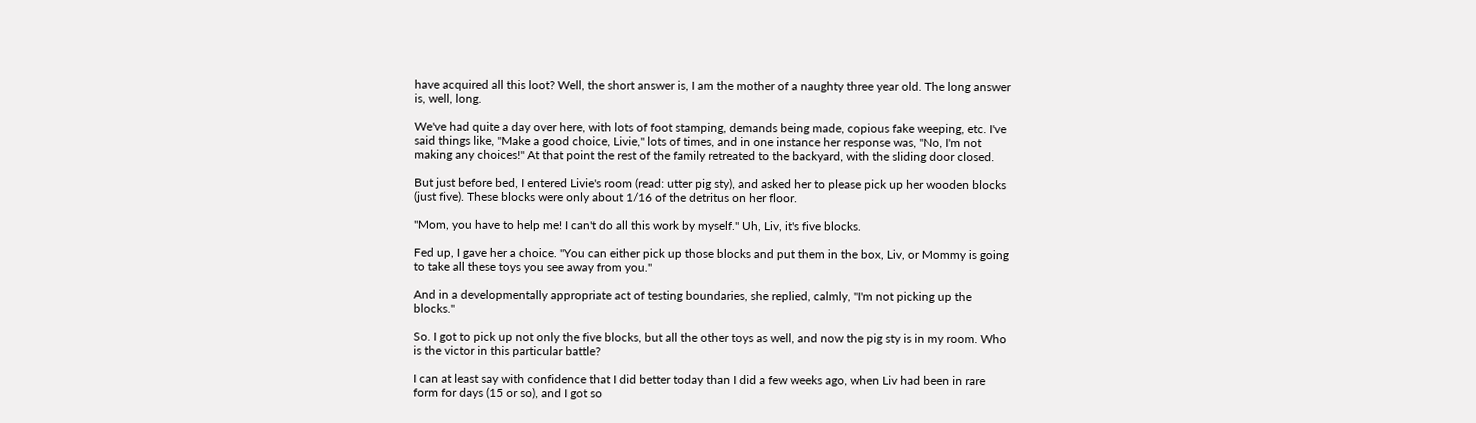have acquired all this loot? Well, the short answer is, I am the mother of a naughty three year old. The long answer is, well, long.

We've had quite a day over here, with lots of foot stamping, demands being made, copious fake weeping, etc. I've said things like, "Make a good choice, Livie," lots of times, and in one instance her response was, "No, I'm not making any choices!" At that point the rest of the family retreated to the backyard, with the sliding door closed.

But just before bed, I entered Livie's room (read: utter pig sty), and asked her to please pick up her wooden blocks (just five). These blocks were only about 1/16 of the detritus on her floor.

"Mom, you have to help me! I can't do all this work by myself." Uh, Liv, it's five blocks.

Fed up, I gave her a choice. "You can either pick up those blocks and put them in the box, Liv, or Mommy is going to take all these toys you see away from you."

And in a developmentally appropriate act of testing boundaries, she replied, calmly, "I'm not picking up the blocks."

So. I got to pick up not only the five blocks, but all the other toys as well, and now the pig sty is in my room. Who is the victor in this particular battle?

I can at least say with confidence that I did better today than I did a few weeks ago, when Liv had been in rare form for days (15 or so), and I got so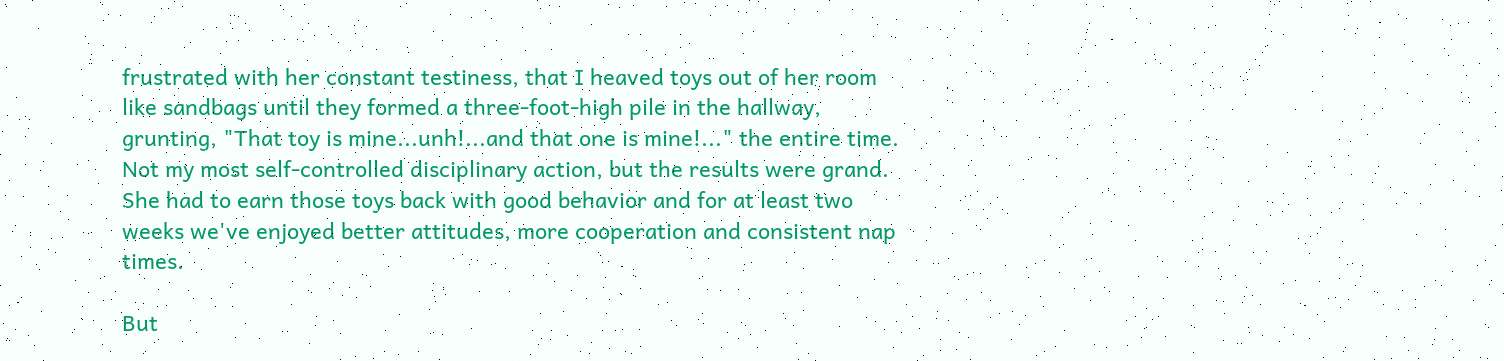frustrated with her constant testiness, that I heaved toys out of her room like sandbags until they formed a three-foot-high pile in the hallway, grunting, "That toy is mine...unh!...and that one is mine!..." the entire time. Not my most self-controlled disciplinary action, but the results were grand. She had to earn those toys back with good behavior and for at least two weeks we've enjoyed better attitudes, more cooperation and consistent nap times.

But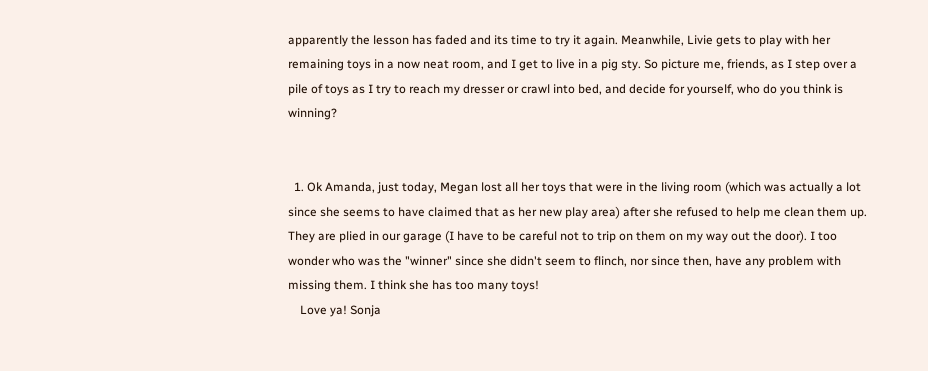apparently the lesson has faded and its time to try it again. Meanwhile, Livie gets to play with her remaining toys in a now neat room, and I get to live in a pig sty. So picture me, friends, as I step over a pile of toys as I try to reach my dresser or crawl into bed, and decide for yourself, who do you think is winning?


  1. Ok Amanda, just today, Megan lost all her toys that were in the living room (which was actually a lot since she seems to have claimed that as her new play area) after she refused to help me clean them up. They are plied in our garage (I have to be careful not to trip on them on my way out the door). I too wonder who was the "winner" since she didn't seem to flinch, nor since then, have any problem with missing them. I think she has too many toys!
    Love ya! Sonja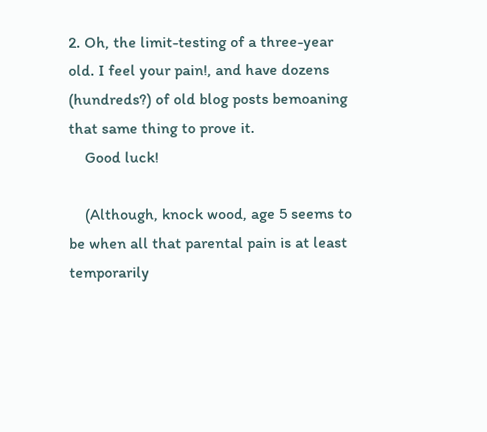2. Oh, the limit-testing of a three-year old. I feel your pain!, and have dozens (hundreds?) of old blog posts bemoaning that same thing to prove it.
    Good luck!

    (Although, knock wood, age 5 seems to be when all that parental pain is at least temporarily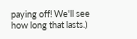paying off! We'll see how long that lasts.)